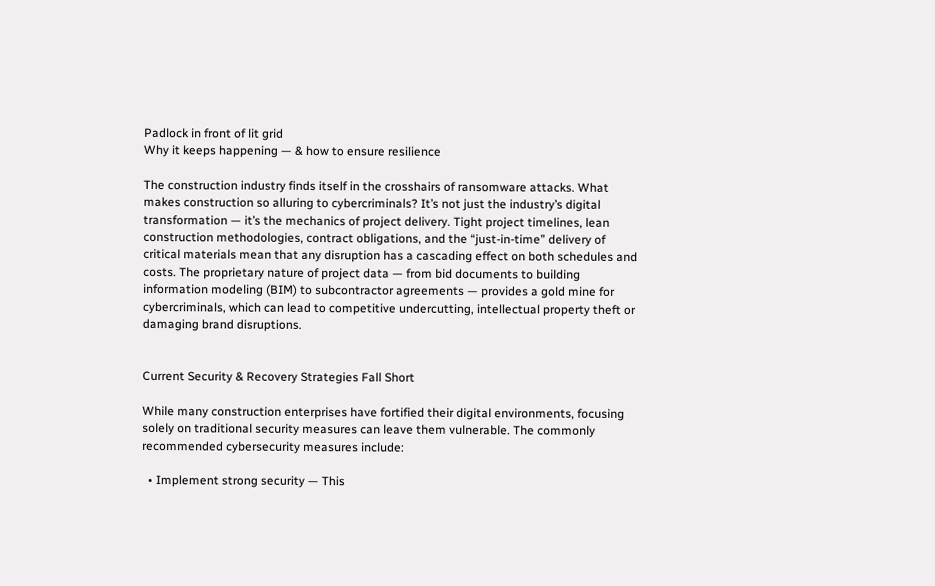Padlock in front of lit grid
Why it keeps happening — & how to ensure resilience

The construction industry finds itself in the crosshairs of ransomware attacks. What makes construction so alluring to cybercriminals? It’s not just the industry’s digital transformation — it’s the mechanics of project delivery. Tight project timelines, lean construction methodologies, contract obligations, and the “just-in-time” delivery of critical materials mean that any disruption has a cascading effect on both schedules and costs. The proprietary nature of project data — from bid documents to building information modeling (BIM) to subcontractor agreements — provides a gold mine for cybercriminals, which can lead to competitive undercutting, intellectual property theft or damaging brand disruptions.


Current Security & Recovery Strategies Fall Short

While many construction enterprises have fortified their digital environments, focusing solely on traditional security measures can leave them vulnerable. The commonly recommended cybersecurity measures include:

  • Implement strong security — This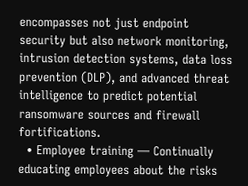encompasses not just endpoint security but also network monitoring, intrusion detection systems, data loss prevention (DLP), and advanced threat intelligence to predict potential ransomware sources and firewall fortifications.
  • Employee training — Continually educating employees about the risks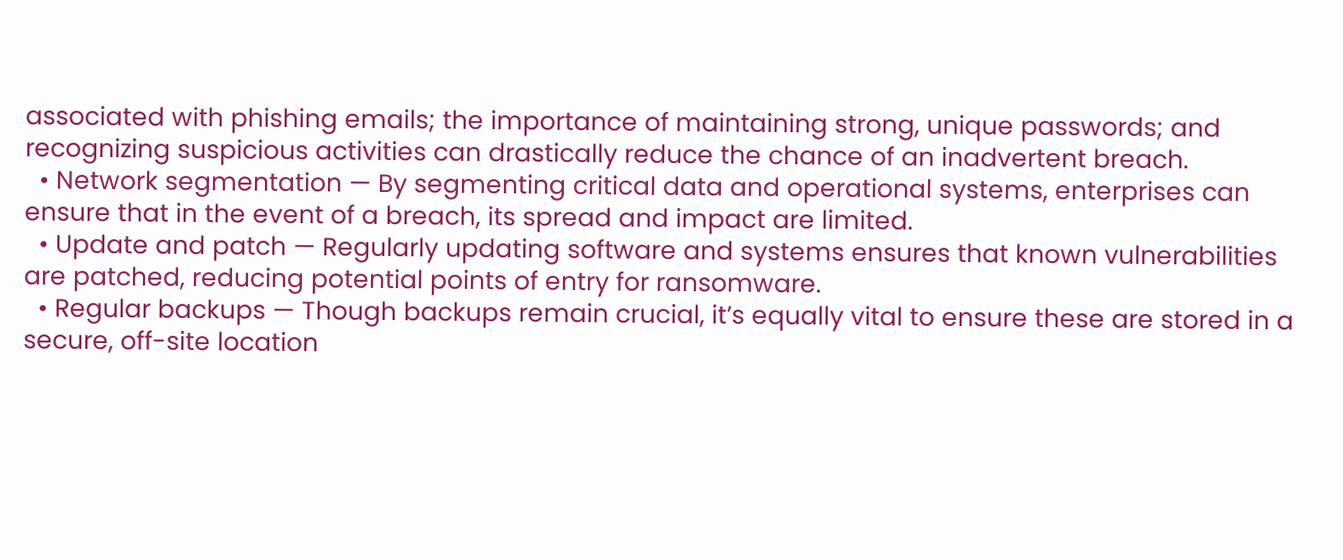associated with phishing emails; the importance of maintaining strong, unique passwords; and recognizing suspicious activities can drastically reduce the chance of an inadvertent breach.
  • Network segmentation — By segmenting critical data and operational systems, enterprises can ensure that in the event of a breach, its spread and impact are limited.
  • Update and patch — Regularly updating software and systems ensures that known vulnerabilities are patched, reducing potential points of entry for ransomware.
  • Regular backups — Though backups remain crucial, it’s equally vital to ensure these are stored in a secure, off-site location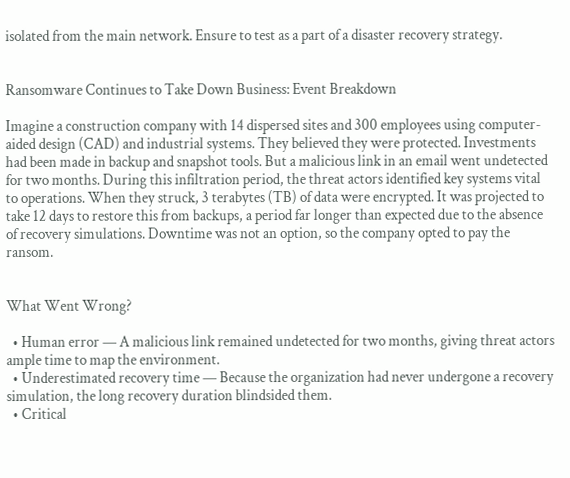isolated from the main network. Ensure to test as a part of a disaster recovery strategy.


Ransomware Continues to Take Down Business: Event Breakdown

Imagine a construction company with 14 dispersed sites and 300 employees using computer-aided design (CAD) and industrial systems. They believed they were protected. Investments had been made in backup and snapshot tools. But a malicious link in an email went undetected for two months. During this infiltration period, the threat actors identified key systems vital to operations. When they struck, 3 terabytes (TB) of data were encrypted. It was projected to take 12 days to restore this from backups, a period far longer than expected due to the absence of recovery simulations. Downtime was not an option, so the company opted to pay the ransom.


What Went Wrong?

  • Human error — A malicious link remained undetected for two months, giving threat actors ample time to map the environment.
  • Underestimated recovery time — Because the organization had never undergone a recovery simulation, the long recovery duration blindsided them.
  • Critical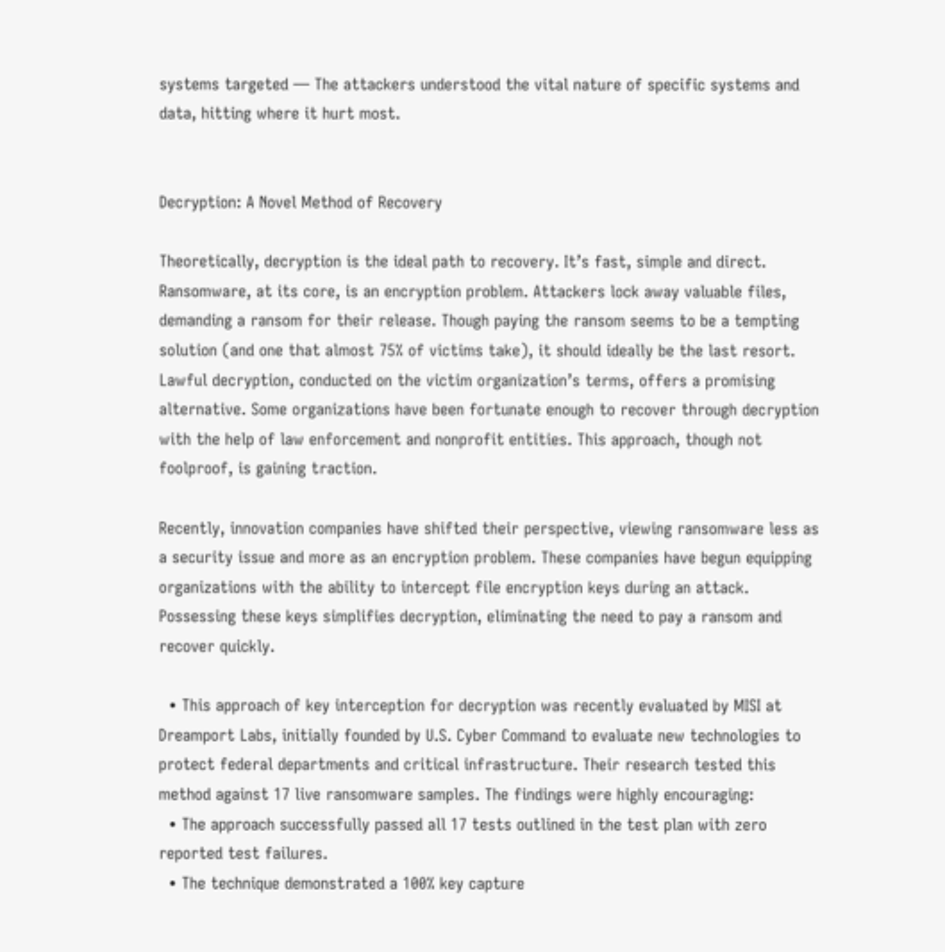systems targeted — The attackers understood the vital nature of specific systems and data, hitting where it hurt most.


Decryption: A Novel Method of Recovery

Theoretically, decryption is the ideal path to recovery. It’s fast, simple and direct. Ransomware, at its core, is an encryption problem. Attackers lock away valuable files, demanding a ransom for their release. Though paying the ransom seems to be a tempting solution (and one that almost 75% of victims take), it should ideally be the last resort. Lawful decryption, conducted on the victim organization’s terms, offers a promising alternative. Some organizations have been fortunate enough to recover through decryption with the help of law enforcement and nonprofit entities. This approach, though not foolproof, is gaining traction.

Recently, innovation companies have shifted their perspective, viewing ransomware less as a security issue and more as an encryption problem. These companies have begun equipping organizations with the ability to intercept file encryption keys during an attack. Possessing these keys simplifies decryption, eliminating the need to pay a ransom and recover quickly.

  • This approach of key interception for decryption was recently evaluated by MISI at Dreamport Labs, initially founded by U.S. Cyber Command to evaluate new technologies to protect federal departments and critical infrastructure. Their research tested this method against 17 live ransomware samples. The findings were highly encouraging:
  • The approach successfully passed all 17 tests outlined in the test plan with zero reported test failures.
  • The technique demonstrated a 100% key capture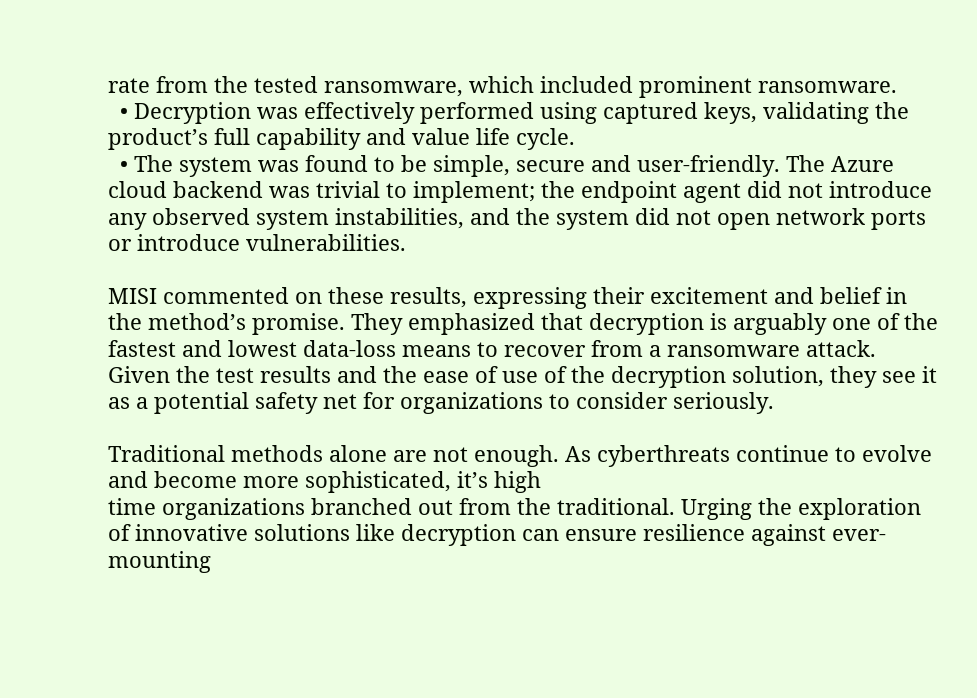rate from the tested ransomware, which included prominent ransomware.
  • Decryption was effectively performed using captured keys, validating the product’s full capability and value life cycle.
  • The system was found to be simple, secure and user-friendly. The Azure cloud backend was trivial to implement; the endpoint agent did not introduce any observed system instabilities, and the system did not open network ports or introduce vulnerabilities.

MISI commented on these results, expressing their excitement and belief in the method’s promise. They emphasized that decryption is arguably one of the fastest and lowest data-loss means to recover from a ransomware attack. Given the test results and the ease of use of the decryption solution, they see it as a potential safety net for organizations to consider seriously.

Traditional methods alone are not enough. As cyberthreats continue to evolve and become more sophisticated, it’s high
time organizations branched out from the traditional. Urging the exploration of innovative solutions like decryption can ensure resilience against ever-mounting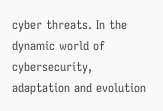cyber threats. In the dynamic world of cybersecurity, adaptation and evolution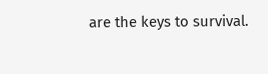are the keys to survival.